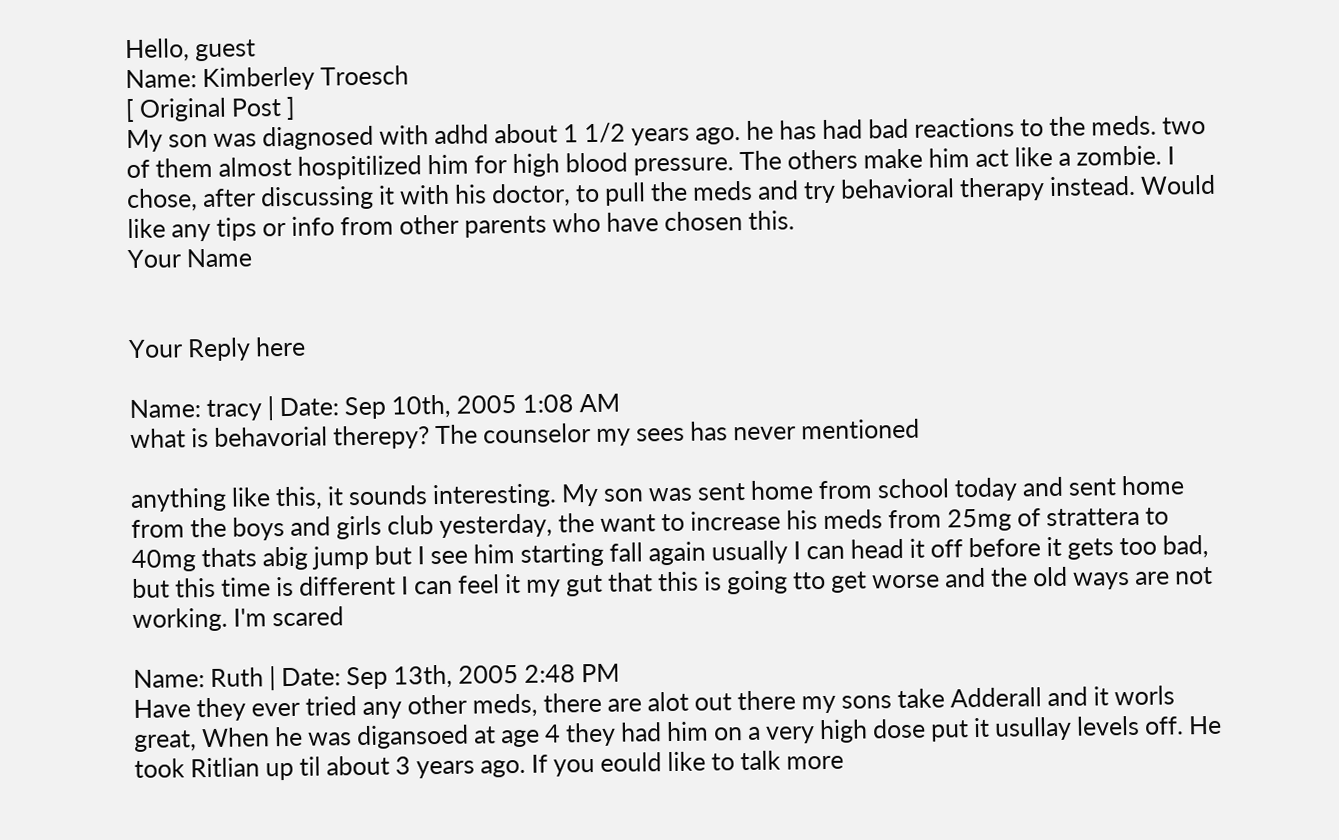Hello, guest
Name: Kimberley Troesch
[ Original Post ]
My son was diagnosed with adhd about 1 1/2 years ago. he has had bad reactions to the meds. two of them almost hospitilized him for high blood pressure. The others make him act like a zombie. I chose, after discussing it with his doctor, to pull the meds and try behavioral therapy instead. Would like any tips or info from other parents who have chosen this.
Your Name


Your Reply here

Name: tracy | Date: Sep 10th, 2005 1:08 AM
what is behavorial therepy? The counselor my sees has never mentioned

anything like this, it sounds interesting. My son was sent home from school today and sent home from the boys and girls club yesterday, the want to increase his meds from 25mg of strattera to 40mg thats abig jump but I see him starting fall again usually I can head it off before it gets too bad, but this time is different I can feel it my gut that this is going tto get worse and the old ways are not working. I'm scared

Name: Ruth | Date: Sep 13th, 2005 2:48 PM
Have they ever tried any other meds, there are alot out there my sons take Adderall and it worls great, When he was digansoed at age 4 they had him on a very high dose put it usullay levels off. He took Ritlian up til about 3 years ago. If you eould like to talk more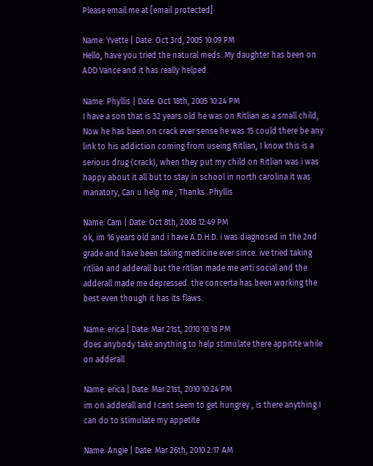Please email me at [email protected]

Name: Yvette | Date: Oct 3rd, 2005 10:09 PM
Hello, have you tried the natural meds. My daughter has been on ADD Vance and it has really helped.

Name: Phyllis | Date: Oct 18th, 2005 10:24 PM
I have a son that is 32 years old he was on Ritlian as a small child, Now he has been on crack ever sense he was 15 could there be any link to his addiction coming from useing Ritlian, I know this is a serious drug (crack), when they put my child on Ritlian was i was happy about it all but to stay in school in north carolina it was manatory, Can u help me , Thanks .Phyllis

Name: Cam | Date: Oct 8th, 2008 12:49 PM
ok, im 16 years old and i have A.D.H.D. i was diagnosed in the 2nd grade and have been taking medicine ever since. ive tried taking ritlian and adderall but the ritlian made me anti social and the adderall made me depressed. the concerta has been working the best even though it has its flaws.

Name: erica | Date: Mar 21st, 2010 10:18 PM
does anybody take anything to help stimulate there appitite while on adderall

Name: erica | Date: Mar 21st, 2010 10:24 PM
im on adderall and I cant seem to get hungrey , is there anything I can do to stimulate my appetite

Name: Angie | Date: Mar 26th, 2010 2:17 AM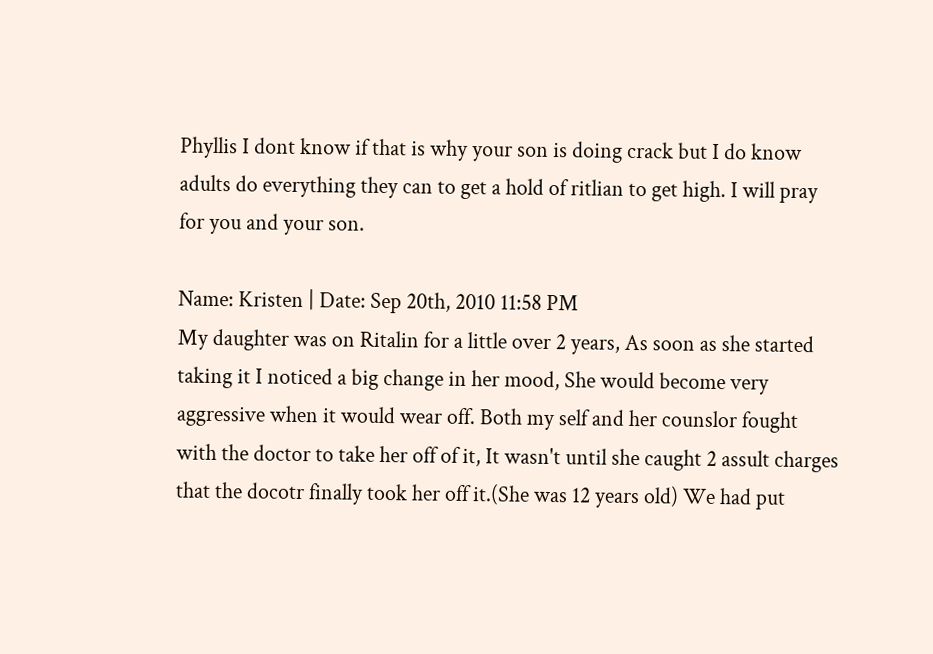Phyllis I dont know if that is why your son is doing crack but I do know adults do everything they can to get a hold of ritlian to get high. I will pray for you and your son.

Name: Kristen | Date: Sep 20th, 2010 11:58 PM
My daughter was on Ritalin for a little over 2 years, As soon as she started taking it I noticed a big change in her mood, She would become very aggressive when it would wear off. Both my self and her counslor fought with the doctor to take her off of it, It wasn't until she caught 2 assult charges that the docotr finally took her off it.(She was 12 years old) We had put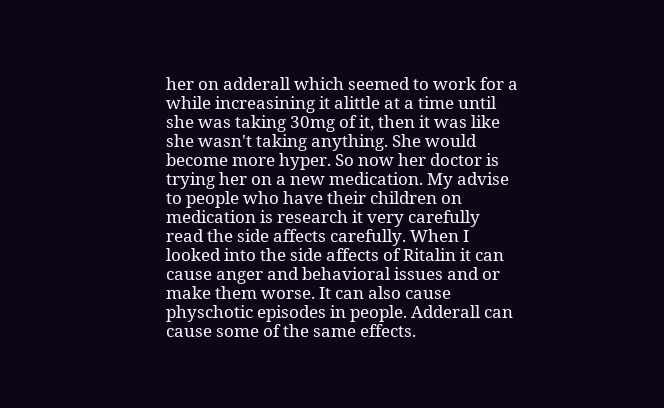her on adderall which seemed to work for a while increasining it alittle at a time until she was taking 30mg of it, then it was like she wasn't taking anything. She would become more hyper. So now her doctor is trying her on a new medication. My advise to people who have their children on medication is research it very carefully read the side affects carefully. When I looked into the side affects of Ritalin it can cause anger and behavioral issues and or make them worse. It can also cause physchotic episodes in people. Adderall can cause some of the same effects.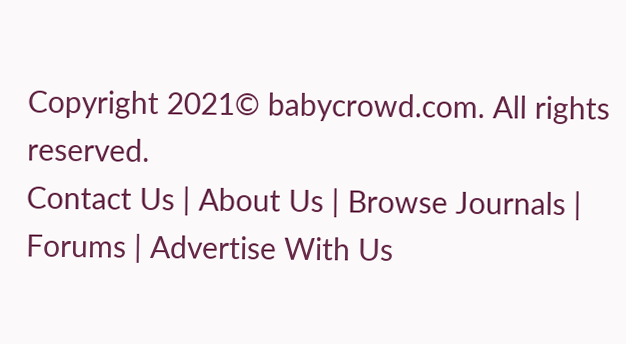Copyright 2021© babycrowd.com. All rights reserved.
Contact Us | About Us | Browse Journals | Forums | Advertise With Us